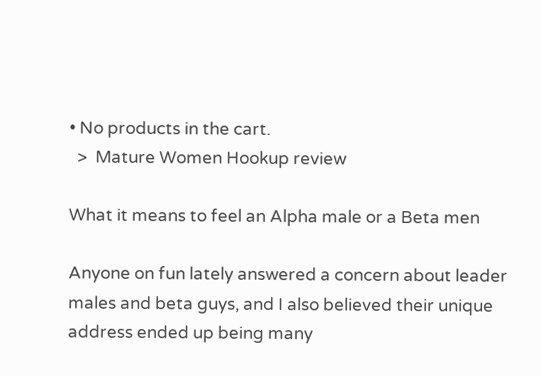• No products in the cart.
  >  Mature Women Hookup review

What it means to feel an Alpha male or a Beta men

Anyone on fun lately answered a concern about leader males and beta guys, and I also believed their unique address ended up being many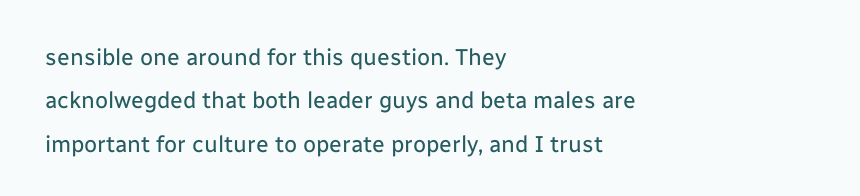sensible one around for this question. They acknolwegded that both leader guys and beta males are important for culture to operate properly, and I trust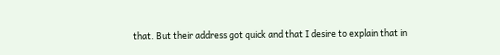that. But their address got quick and that I desire to explain that in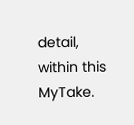detail, within this MyTake.